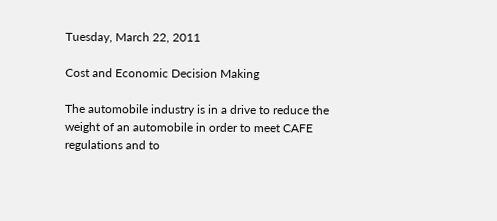Tuesday, March 22, 2011

Cost and Economic Decision Making

The automobile industry is in a drive to reduce the weight of an automobile in order to meet CAFE regulations and to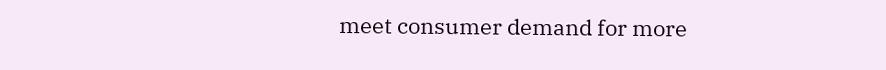meet consumer demand for more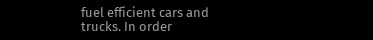fuel efficient cars and trucks. In order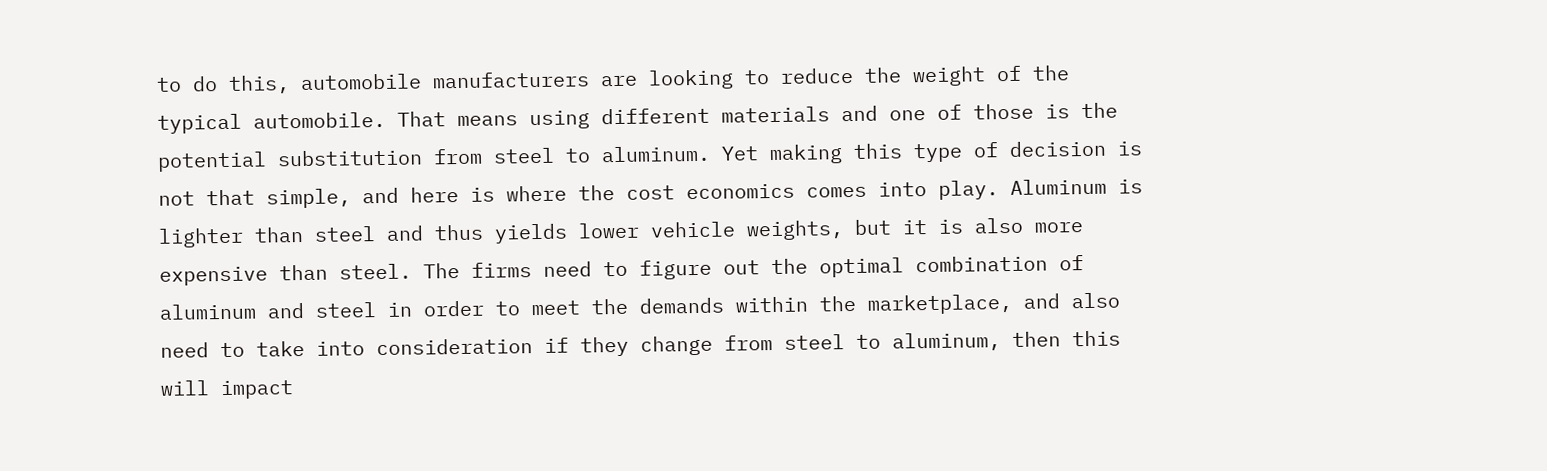to do this, automobile manufacturers are looking to reduce the weight of the typical automobile. That means using different materials and one of those is the potential substitution from steel to aluminum. Yet making this type of decision is not that simple, and here is where the cost economics comes into play. Aluminum is lighter than steel and thus yields lower vehicle weights, but it is also more expensive than steel. The firms need to figure out the optimal combination of aluminum and steel in order to meet the demands within the marketplace, and also need to take into consideration if they change from steel to aluminum, then this will impact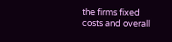the firms fixed costs and overall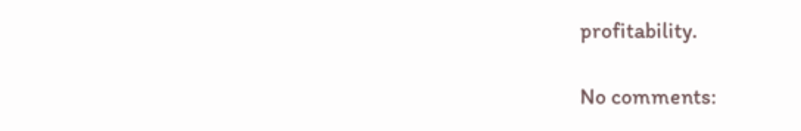profitability.

No comments: